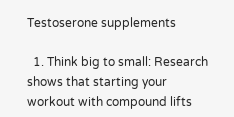Testoserone supplements

  1. Think big to small: Research shows that starting your workout with compound lifts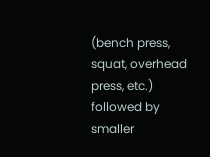(bench press, squat, overhead press, etc.) followed by smaller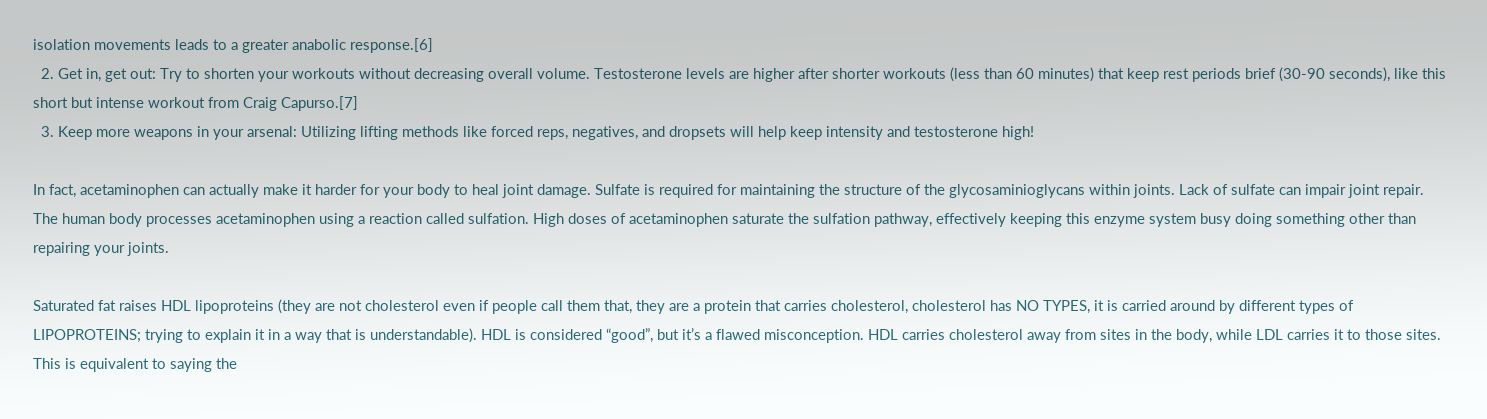isolation movements leads to a greater anabolic response.[6]
  2. Get in, get out: Try to shorten your workouts without decreasing overall volume. Testosterone levels are higher after shorter workouts (less than 60 minutes) that keep rest periods brief (30-90 seconds), like this short but intense workout from Craig Capurso.[7]
  3. Keep more weapons in your arsenal: Utilizing lifting methods like forced reps, negatives, and dropsets will help keep intensity and testosterone high!

In fact, acetaminophen can actually make it harder for your body to heal joint damage. Sulfate is required for maintaining the structure of the glycosaminioglycans within joints. Lack of sulfate can impair joint repair. The human body processes acetaminophen using a reaction called sulfation. High doses of acetaminophen saturate the sulfation pathway, effectively keeping this enzyme system busy doing something other than repairing your joints.

Saturated fat raises HDL lipoproteins (they are not cholesterol even if people call them that, they are a protein that carries cholesterol, cholesterol has NO TYPES, it is carried around by different types of LIPOPROTEINS; trying to explain it in a way that is understandable). HDL is considered “good”, but it’s a flawed misconception. HDL carries cholesterol away from sites in the body, while LDL carries it to those sites. This is equivalent to saying the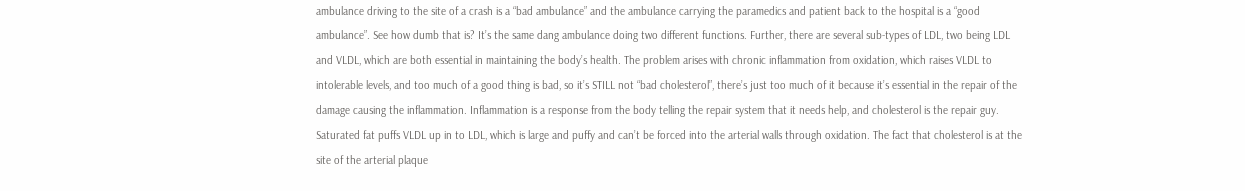ambulance driving to the site of a crash is a “bad ambulance” and the ambulance carrying the paramedics and patient back to the hospital is a “good ambulance”. See how dumb that is? It’s the same dang ambulance doing two different functions. Further, there are several sub-types of LDL, two being LDL and VLDL, which are both essential in maintaining the body’s health. The problem arises with chronic inflammation from oxidation, which raises VLDL to intolerable levels, and too much of a good thing is bad, so it’s STILL not “bad cholesterol”, there’s just too much of it because it’s essential in the repair of the damage causing the inflammation. Inflammation is a response from the body telling the repair system that it needs help, and cholesterol is the repair guy. Saturated fat puffs VLDL up in to LDL, which is large and puffy and can’t be forced into the arterial walls through oxidation. The fact that cholesterol is at the site of the arterial plaque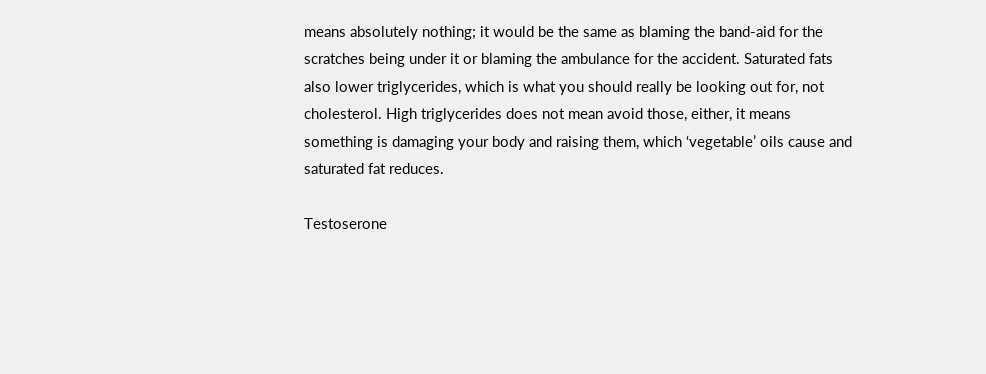means absolutely nothing; it would be the same as blaming the band-aid for the scratches being under it or blaming the ambulance for the accident. Saturated fats also lower triglycerides, which is what you should really be looking out for, not cholesterol. High triglycerides does not mean avoid those, either, it means something is damaging your body and raising them, which ‘vegetable’ oils cause and saturated fat reduces.

Testoserone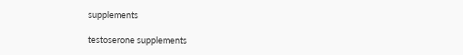supplements

testoserone supplements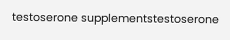testoserone supplementstestoserone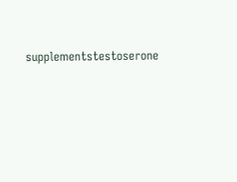supplementstestoserone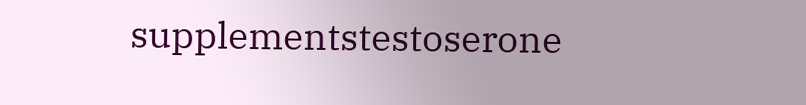supplementstestoserone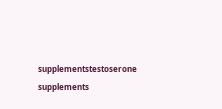supplementstestoserone supplements